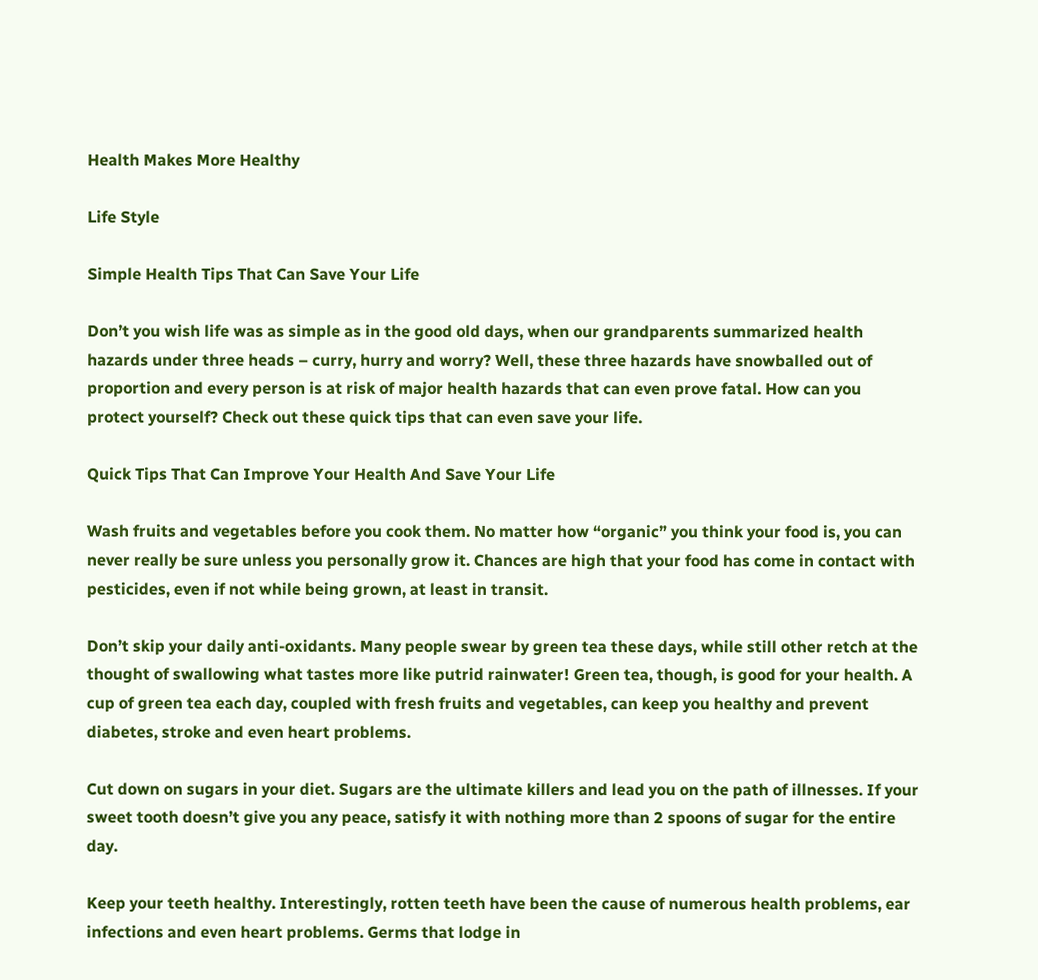Health Makes More Healthy

Life Style

Simple Health Tips That Can Save Your Life

Don’t you wish life was as simple as in the good old days, when our grandparents summarized health hazards under three heads – curry, hurry and worry? Well, these three hazards have snowballed out of proportion and every person is at risk of major health hazards that can even prove fatal. How can you protect yourself? Check out these quick tips that can even save your life.

Quick Tips That Can Improve Your Health And Save Your Life

Wash fruits and vegetables before you cook them. No matter how “organic” you think your food is, you can never really be sure unless you personally grow it. Chances are high that your food has come in contact with pesticides, even if not while being grown, at least in transit.

Don’t skip your daily anti-oxidants. Many people swear by green tea these days, while still other retch at the thought of swallowing what tastes more like putrid rainwater! Green tea, though, is good for your health. A cup of green tea each day, coupled with fresh fruits and vegetables, can keep you healthy and prevent diabetes, stroke and even heart problems.

Cut down on sugars in your diet. Sugars are the ultimate killers and lead you on the path of illnesses. If your sweet tooth doesn’t give you any peace, satisfy it with nothing more than 2 spoons of sugar for the entire day.

Keep your teeth healthy. Interestingly, rotten teeth have been the cause of numerous health problems, ear infections and even heart problems. Germs that lodge in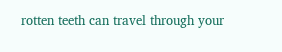rotten teeth can travel through your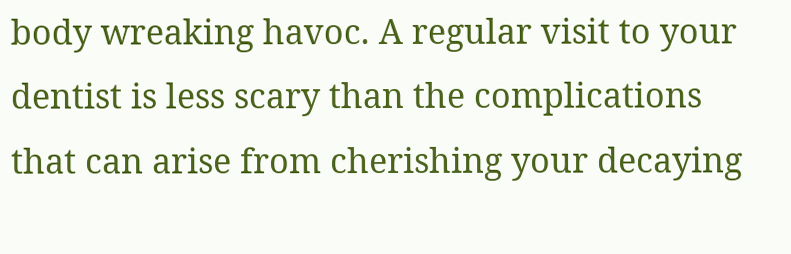body wreaking havoc. A regular visit to your dentist is less scary than the complications that can arise from cherishing your decaying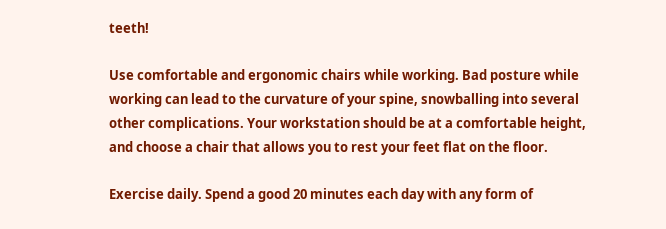teeth!

Use comfortable and ergonomic chairs while working. Bad posture while working can lead to the curvature of your spine, snowballing into several other complications. Your workstation should be at a comfortable height, and choose a chair that allows you to rest your feet flat on the floor.

Exercise daily. Spend a good 20 minutes each day with any form of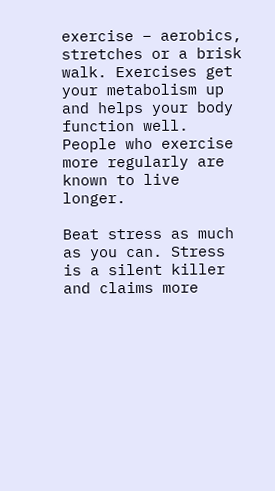exercise – aerobics, stretches or a brisk walk. Exercises get your metabolism up and helps your body function well. People who exercise more regularly are known to live longer.

Beat stress as much as you can. Stress is a silent killer and claims more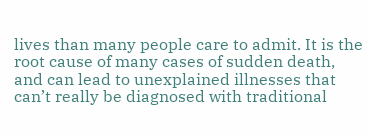lives than many people care to admit. It is the root cause of many cases of sudden death, and can lead to unexplained illnesses that can’t really be diagnosed with traditional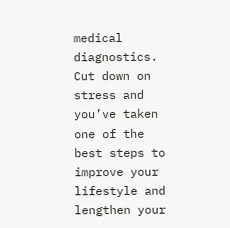medical diagnostics. Cut down on stress and you’ve taken one of the best steps to improve your lifestyle and lengthen your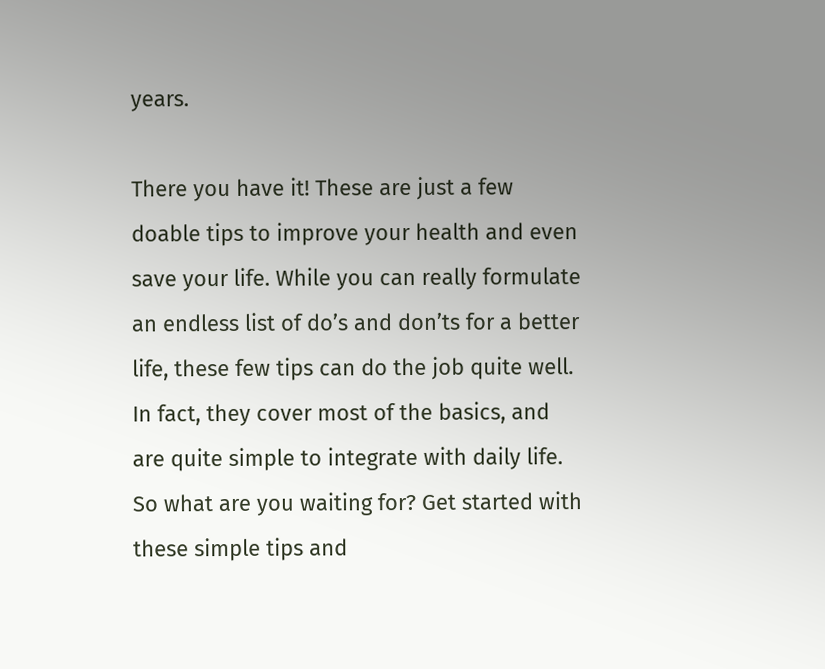years.

There you have it! These are just a few doable tips to improve your health and even save your life. While you can really formulate an endless list of do’s and don’ts for a better life, these few tips can do the job quite well. In fact, they cover most of the basics, and are quite simple to integrate with daily life. So what are you waiting for? Get started with these simple tips and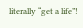literally “get a life”!